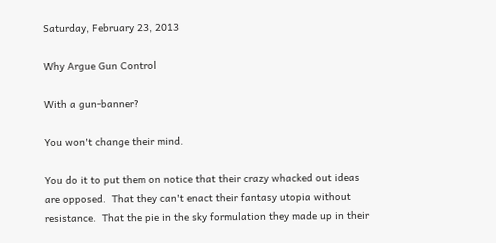Saturday, February 23, 2013

Why Argue Gun Control

With a gun-banner?

You won't change their mind.

You do it to put them on notice that their crazy whacked out ideas are opposed.  That they can't enact their fantasy utopia without resistance.  That the pie in the sky formulation they made up in their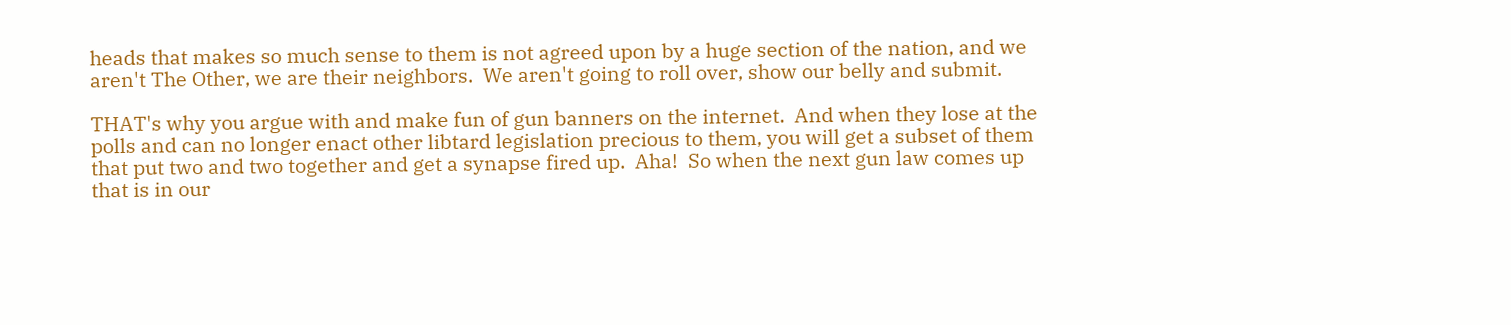heads that makes so much sense to them is not agreed upon by a huge section of the nation, and we aren't The Other, we are their neighbors.  We aren't going to roll over, show our belly and submit.

THAT's why you argue with and make fun of gun banners on the internet.  And when they lose at the polls and can no longer enact other libtard legislation precious to them, you will get a subset of them that put two and two together and get a synapse fired up.  Aha!  So when the next gun law comes up that is in our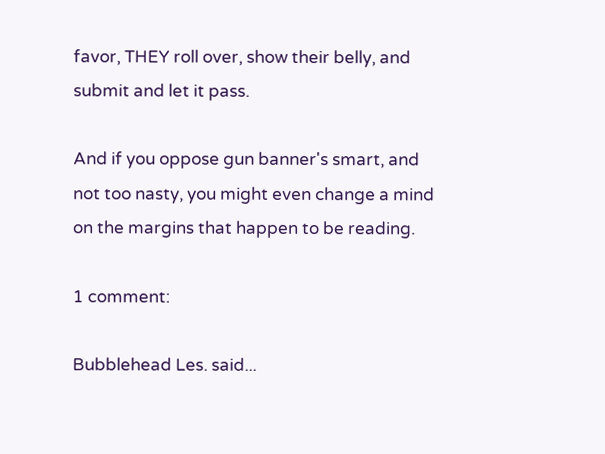favor, THEY roll over, show their belly, and submit and let it pass.

And if you oppose gun banner's smart, and not too nasty, you might even change a mind on the margins that happen to be reading.

1 comment:

Bubblehead Les. said...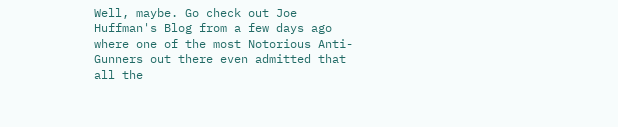Well, maybe. Go check out Joe Huffman's Blog from a few days ago where one of the most Notorious Anti-Gunners out there even admitted that all the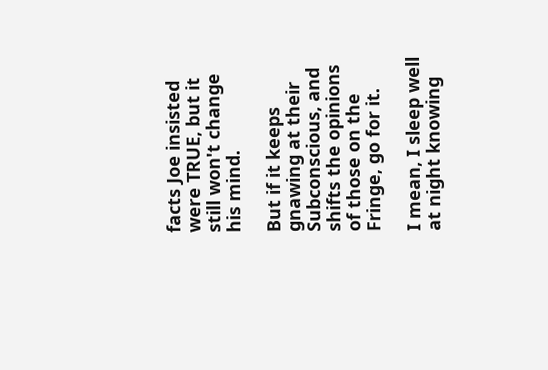facts Joe insisted were TRUE, but it still won't change his mind.

But if it keeps gnawing at their Subconscious, and shifts the opinions of those on the Fringe, go for it.

I mean, I sleep well at night knowing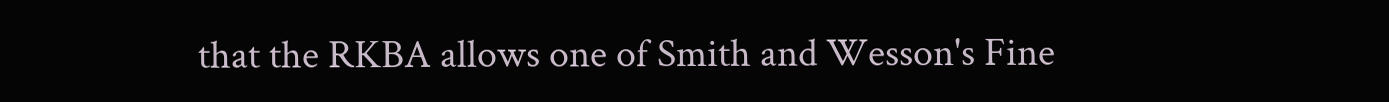that the RKBA allows one of Smith and Wesson's Fine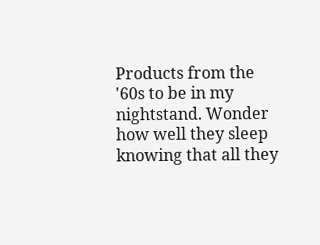Products from the '60s to be in my nightstand. Wonder how well they sleep knowing that all they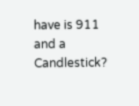have is 911 and a Candlestick?